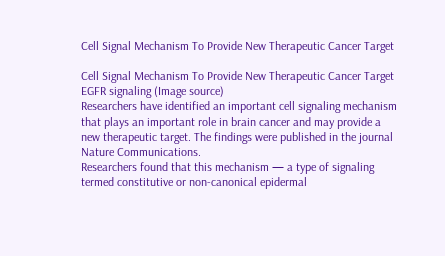Cell Signal Mechanism To Provide New Therapeutic Cancer Target

Cell Signal Mechanism To Provide New Therapeutic Cancer Target
EGFR signaling (Image source)
Researchers have identified an important cell signaling mechanism that plays an important role in brain cancer and may provide a new therapeutic target. The findings were published in the journal Nature Communications.
Researchers found that this mechanism — a type of signaling termed constitutive or non-canonical epidermal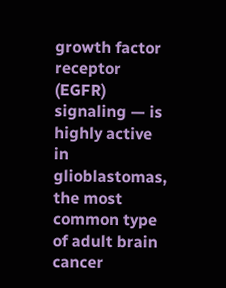growth factor receptor (EGFR) signaling — is highly active in glioblastomas, the most common type of adult brain cancer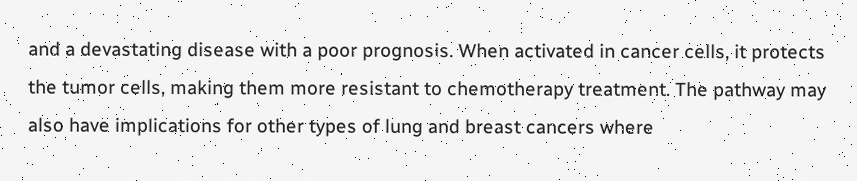and a devastating disease with a poor prognosis. When activated in cancer cells, it protects the tumor cells, making them more resistant to chemotherapy treatment. The pathway may also have implications for other types of lung and breast cancers where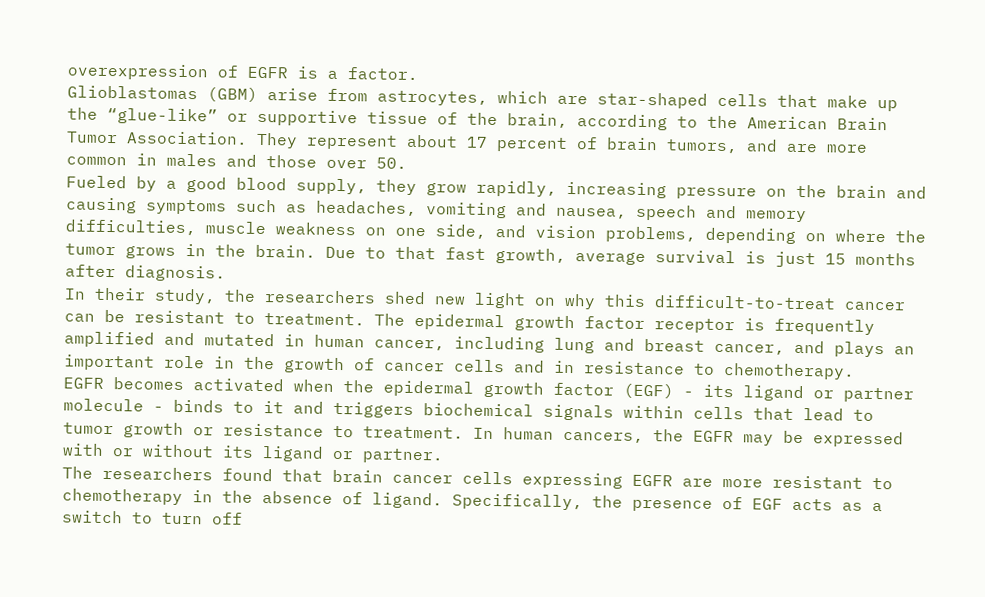overexpression of EGFR is a factor.
Glioblastomas (GBM) arise from astrocytes, which are star-shaped cells that make up the “glue-like” or supportive tissue of the brain, according to the American Brain Tumor Association. They represent about 17 percent of brain tumors, and are more common in males and those over 50.
Fueled by a good blood supply, they grow rapidly, increasing pressure on the brain and causing symptoms such as headaches, vomiting and nausea, speech and memory difficulties, muscle weakness on one side, and vision problems, depending on where the tumor grows in the brain. Due to that fast growth, average survival is just 15 months after diagnosis.
In their study, the researchers shed new light on why this difficult-to-treat cancer can be resistant to treatment. The epidermal growth factor receptor is frequently amplified and mutated in human cancer, including lung and breast cancer, and plays an important role in the growth of cancer cells and in resistance to chemotherapy.
EGFR becomes activated when the epidermal growth factor (EGF) - its ligand or partner molecule - binds to it and triggers biochemical signals within cells that lead to tumor growth or resistance to treatment. In human cancers, the EGFR may be expressed with or without its ligand or partner.
The researchers found that brain cancer cells expressing EGFR are more resistant to chemotherapy in the absence of ligand. Specifically, the presence of EGF acts as a switch to turn off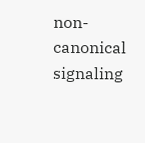non-canonical signaling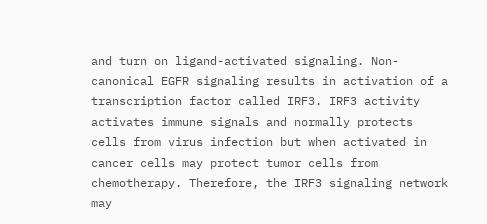and turn on ligand-activated signaling. Non-canonical EGFR signaling results in activation of a transcription factor called IRF3. IRF3 activity activates immune signals and normally protects cells from virus infection but when activated in cancer cells may protect tumor cells from chemotherapy. Therefore, the IRF3 signaling network may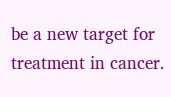be a new target for treatment in cancer.